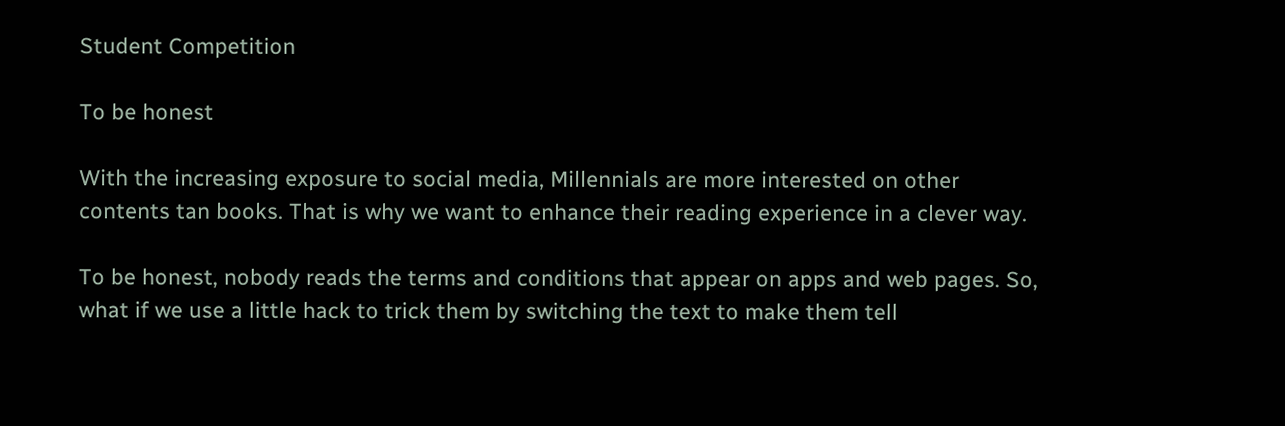Student Competition

To be honest

With the increasing exposure to social media, Millennials are more interested on other contents tan books. That is why we want to enhance their reading experience in a clever way.

To be honest, nobody reads the terms and conditions that appear on apps and web pages. So, what if we use a little hack to trick them by switching the text to make them tell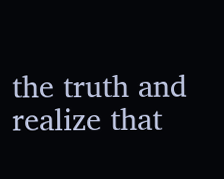the truth and realize that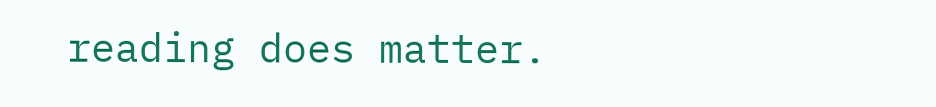reading does matter.